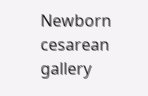Newborn cesarean gallery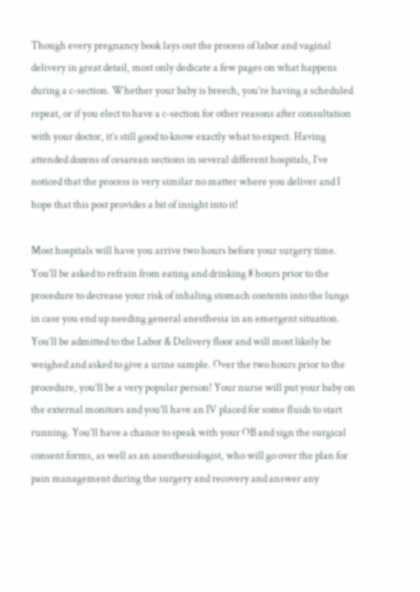Though every pregnancy book lays out the process of labor and vaginal delivery in great detail, most only dedicate a few pages on what happens during a c-section. Whether your baby is breech, you’re having a scheduled repeat, or if you elect to have a c-section for other reasons after consultation with your doctor, it’s still good to know exactly what to expect. Having attended dozens of cesarean sections in several different hospitals, I’ve noticed that the process is very similar no matter where you deliver and I hope that this post provides a bit of insight into it!

Most hospitals will have you arrive two hours before your surgery time. You’ll be asked to refrain from eating and drinking 8 hours prior to the procedure to decrease your risk of inhaling stomach contents into the lungs in case you end up needing general anesthesia in an emergent situation. You’ll be admitted to the Labor & Delivery floor and will most likely be weighed and asked to give a urine sample. Over the two hours prior to the procedure, you’ll be a very popular person! Your nurse will put your baby on the external monitors and you’ll have an IV placed for some fluids to start running. You’ll have a chance to speak with your OB and sign the surgical consent forms, as well as an anesthesiologist, who will go over the plan for pain management during the surgery and recovery and answer any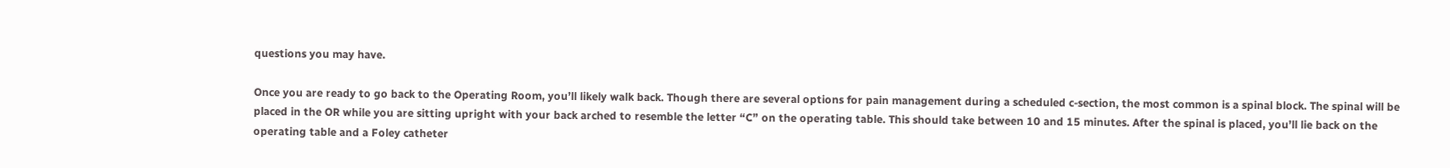questions you may have.

Once you are ready to go back to the Operating Room, you’ll likely walk back. Though there are several options for pain management during a scheduled c-section, the most common is a spinal block. The spinal will be placed in the OR while you are sitting upright with your back arched to resemble the letter “C” on the operating table. This should take between 10 and 15 minutes. After the spinal is placed, you’ll lie back on the operating table and a Foley catheter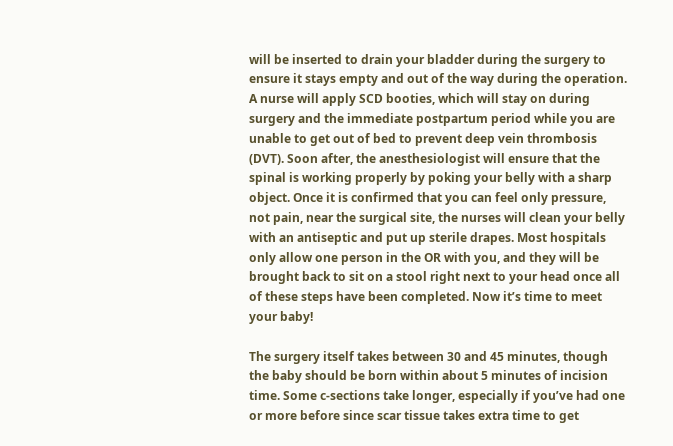will be inserted to drain your bladder during the surgery to ensure it stays empty and out of the way during the operation. A nurse will apply SCD booties, which will stay on during surgery and the immediate postpartum period while you are unable to get out of bed to prevent deep vein thrombosis (DVT). Soon after, the anesthesiologist will ensure that the spinal is working properly by poking your belly with a sharp object. Once it is confirmed that you can feel only pressure, not pain, near the surgical site, the nurses will clean your belly with an antiseptic and put up sterile drapes. Most hospitals only allow one person in the OR with you, and they will be brought back to sit on a stool right next to your head once all of these steps have been completed. Now it’s time to meet your baby!

The surgery itself takes between 30 and 45 minutes, though the baby should be born within about 5 minutes of incision time. Some c-sections take longer, especially if you’ve had one or more before since scar tissue takes extra time to get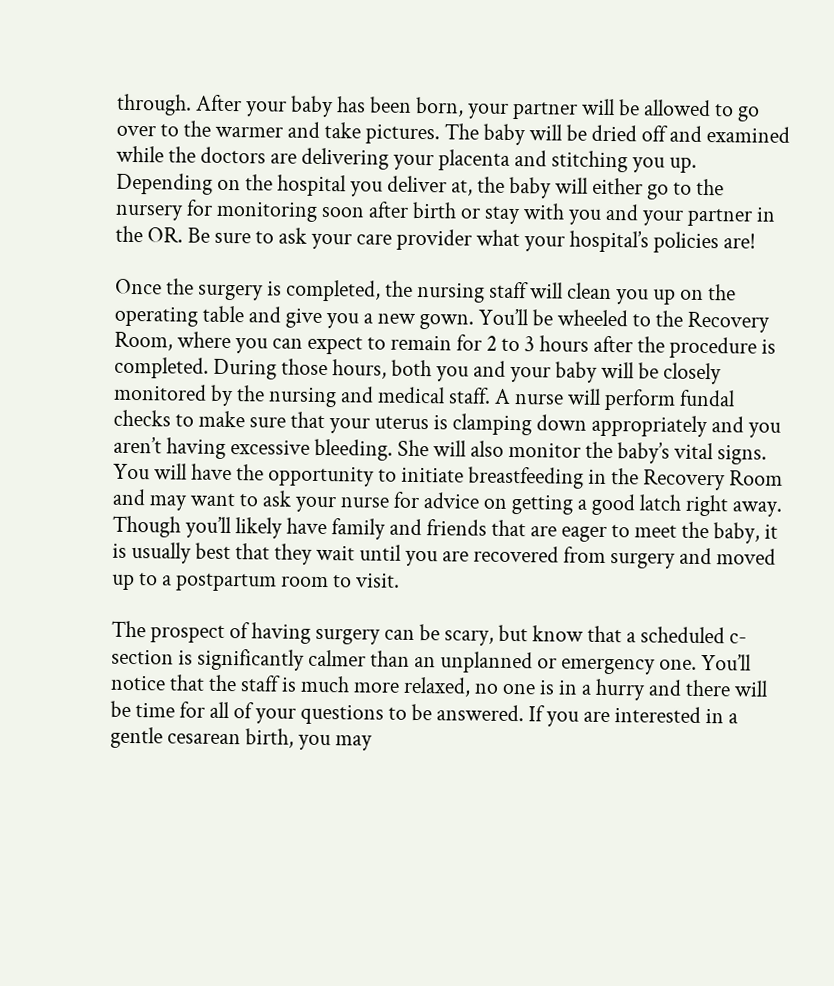through. After your baby has been born, your partner will be allowed to go over to the warmer and take pictures. The baby will be dried off and examined while the doctors are delivering your placenta and stitching you up. Depending on the hospital you deliver at, the baby will either go to the nursery for monitoring soon after birth or stay with you and your partner in the OR. Be sure to ask your care provider what your hospital’s policies are!

Once the surgery is completed, the nursing staff will clean you up on the operating table and give you a new gown. You’ll be wheeled to the Recovery Room, where you can expect to remain for 2 to 3 hours after the procedure is completed. During those hours, both you and your baby will be closely monitored by the nursing and medical staff. A nurse will perform fundal checks to make sure that your uterus is clamping down appropriately and you aren’t having excessive bleeding. She will also monitor the baby’s vital signs. You will have the opportunity to initiate breastfeeding in the Recovery Room and may want to ask your nurse for advice on getting a good latch right away. Though you’ll likely have family and friends that are eager to meet the baby, it is usually best that they wait until you are recovered from surgery and moved up to a postpartum room to visit.

The prospect of having surgery can be scary, but know that a scheduled c-section is significantly calmer than an unplanned or emergency one. You’ll notice that the staff is much more relaxed, no one is in a hurry and there will be time for all of your questions to be answered. If you are interested in a gentle cesarean birth, you may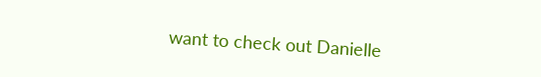want to check out Danielle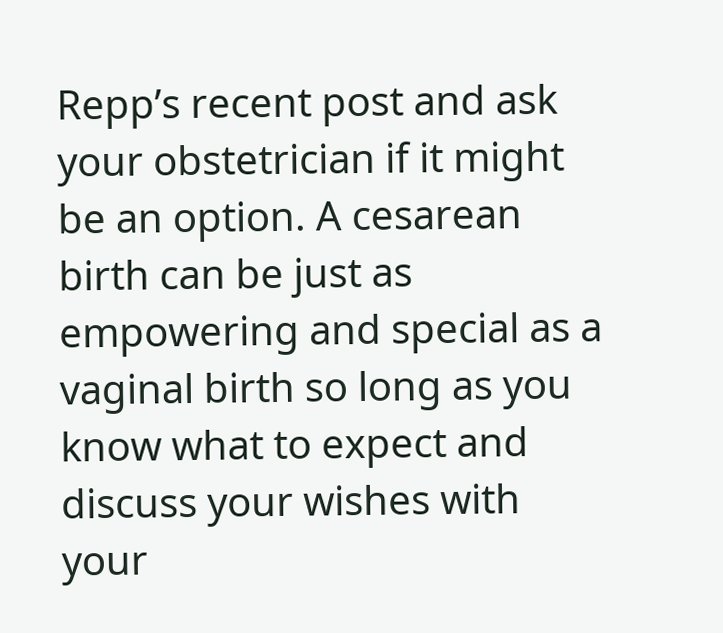Repp’s recent post and ask your obstetrician if it might be an option. A cesarean birth can be just as empowering and special as a vaginal birth so long as you know what to expect and discuss your wishes with your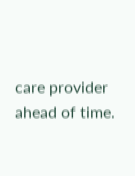care provider ahead of time.